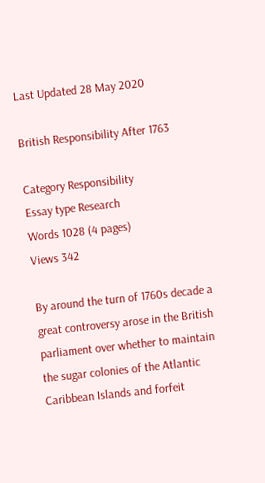Last Updated 28 May 2020

British Responsibility After 1763

Category Responsibility
Essay type Research
Words 1028 (4 pages)
Views 342

By around the turn of 1760s decade a great controversy arose in the British parliament over whether to maintain the sugar colonies of the Atlantic Caribbean Islands and forfeit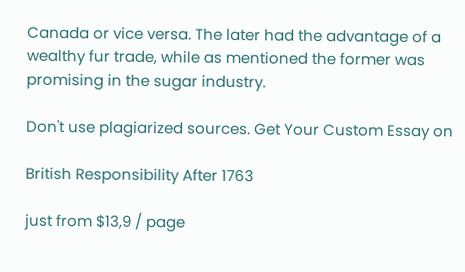Canada or vice versa. The later had the advantage of a wealthy fur trade, while as mentioned the former was promising in the sugar industry.

Don't use plagiarized sources. Get Your Custom Essay on

British Responsibility After 1763

just from $13,9 / page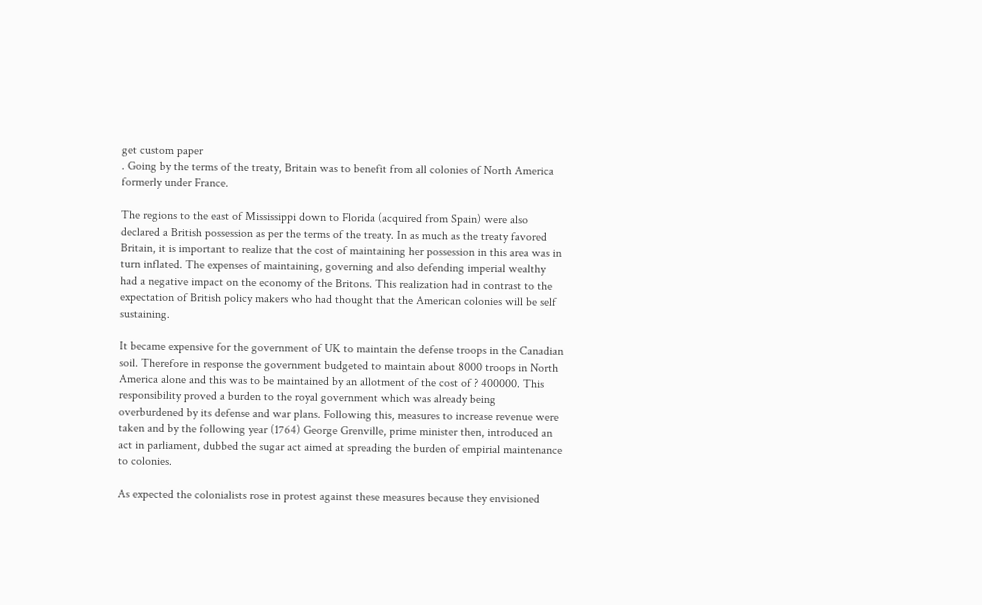get custom paper
. Going by the terms of the treaty, Britain was to benefit from all colonies of North America formerly under France.

The regions to the east of Mississippi down to Florida (acquired from Spain) were also declared a British possession as per the terms of the treaty. In as much as the treaty favored Britain, it is important to realize that the cost of maintaining her possession in this area was in turn inflated. The expenses of maintaining, governing and also defending imperial wealthy had a negative impact on the economy of the Britons. This realization had in contrast to the expectation of British policy makers who had thought that the American colonies will be self sustaining.

It became expensive for the government of UK to maintain the defense troops in the Canadian soil. Therefore in response the government budgeted to maintain about 8000 troops in North America alone and this was to be maintained by an allotment of the cost of ? 400000. This responsibility proved a burden to the royal government which was already being overburdened by its defense and war plans. Following this, measures to increase revenue were taken and by the following year (1764) George Grenville, prime minister then, introduced an act in parliament, dubbed the sugar act aimed at spreading the burden of empirial maintenance to colonies.

As expected the colonialists rose in protest against these measures because they envisioned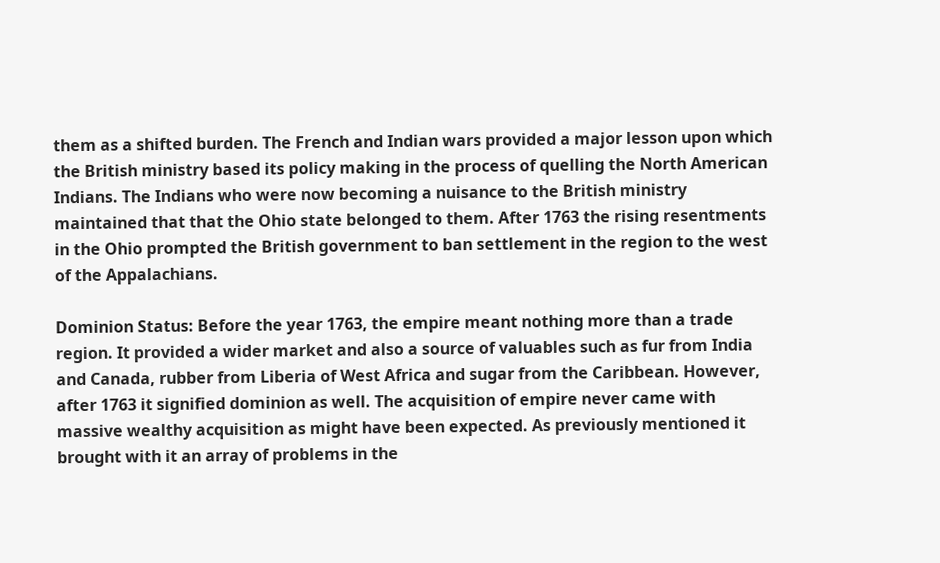them as a shifted burden. The French and Indian wars provided a major lesson upon which the British ministry based its policy making in the process of quelling the North American Indians. The Indians who were now becoming a nuisance to the British ministry maintained that that the Ohio state belonged to them. After 1763 the rising resentments in the Ohio prompted the British government to ban settlement in the region to the west of the Appalachians.

Dominion Status: Before the year 1763, the empire meant nothing more than a trade region. It provided a wider market and also a source of valuables such as fur from India and Canada, rubber from Liberia of West Africa and sugar from the Caribbean. However, after 1763 it signified dominion as well. The acquisition of empire never came with massive wealthy acquisition as might have been expected. As previously mentioned it brought with it an array of problems in the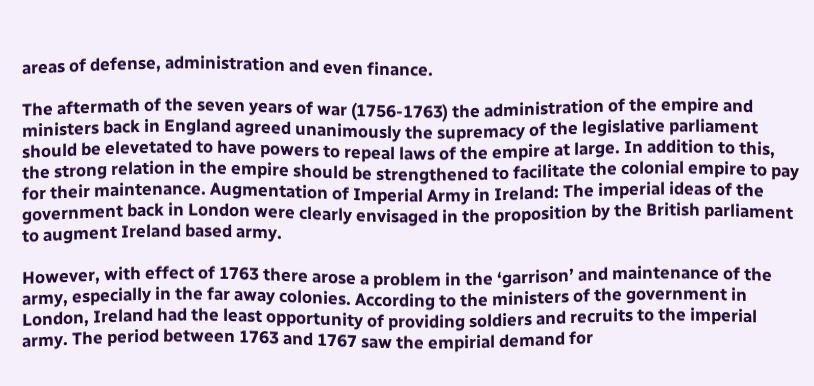areas of defense, administration and even finance.

The aftermath of the seven years of war (1756-1763) the administration of the empire and ministers back in England agreed unanimously the supremacy of the legislative parliament should be elevetated to have powers to repeal laws of the empire at large. In addition to this, the strong relation in the empire should be strengthened to facilitate the colonial empire to pay for their maintenance. Augmentation of Imperial Army in Ireland: The imperial ideas of the government back in London were clearly envisaged in the proposition by the British parliament to augment Ireland based army.

However, with effect of 1763 there arose a problem in the ‘garrison’ and maintenance of the army, especially in the far away colonies. According to the ministers of the government in London, Ireland had the least opportunity of providing soldiers and recruits to the imperial army. The period between 1763 and 1767 saw the empirial demand for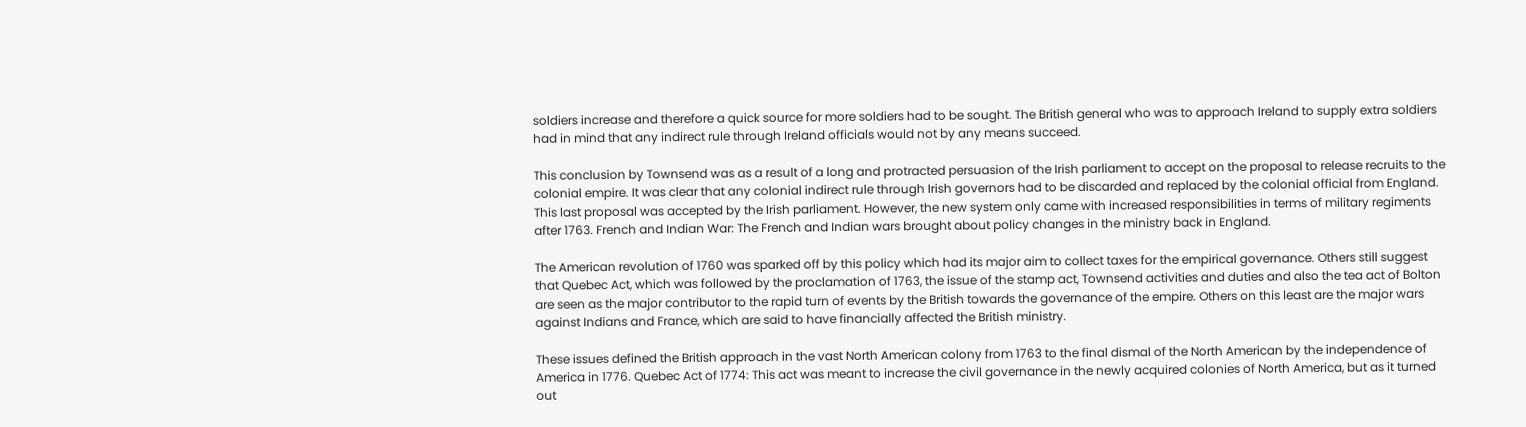soldiers increase and therefore a quick source for more soldiers had to be sought. The British general who was to approach Ireland to supply extra soldiers had in mind that any indirect rule through Ireland officials would not by any means succeed.

This conclusion by Townsend was as a result of a long and protracted persuasion of the Irish parliament to accept on the proposal to release recruits to the colonial empire. It was clear that any colonial indirect rule through Irish governors had to be discarded and replaced by the colonial official from England. This last proposal was accepted by the Irish parliament. However, the new system only came with increased responsibilities in terms of military regiments after 1763. French and Indian War: The French and Indian wars brought about policy changes in the ministry back in England.

The American revolution of 1760 was sparked off by this policy which had its major aim to collect taxes for the empirical governance. Others still suggest that Quebec Act, which was followed by the proclamation of 1763, the issue of the stamp act, Townsend activities and duties and also the tea act of Bolton are seen as the major contributor to the rapid turn of events by the British towards the governance of the empire. Others on this least are the major wars against Indians and France, which are said to have financially affected the British ministry.

These issues defined the British approach in the vast North American colony from 1763 to the final dismal of the North American by the independence of America in 1776. Quebec Act of 1774: This act was meant to increase the civil governance in the newly acquired colonies of North America, but as it turned out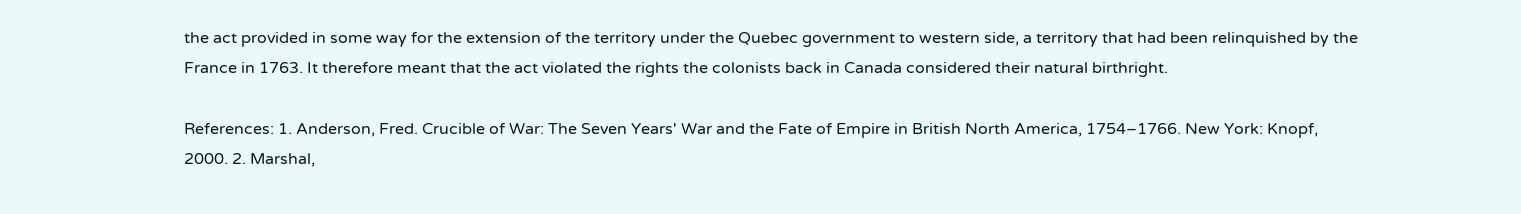the act provided in some way for the extension of the territory under the Quebec government to western side, a territory that had been relinquished by the France in 1763. It therefore meant that the act violated the rights the colonists back in Canada considered their natural birthright.

References: 1. Anderson, Fred. Crucible of War: The Seven Years' War and the Fate of Empire in British North America, 1754–1766. New York: Knopf, 2000. 2. Marshal,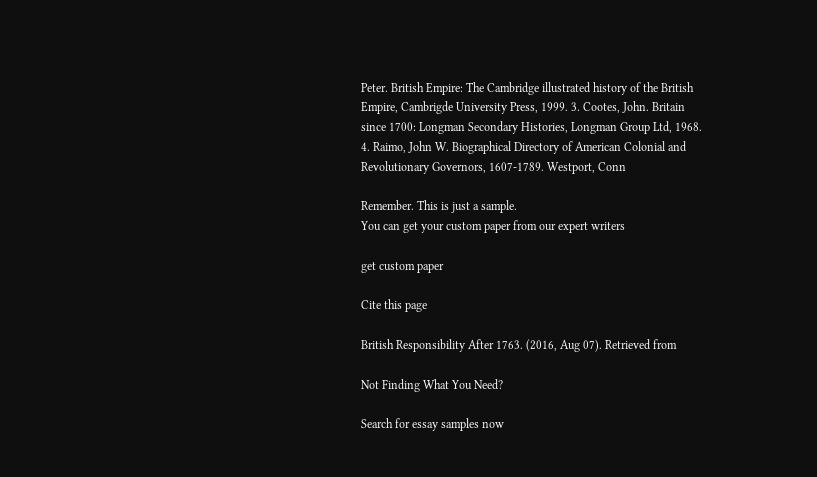Peter. British Empire: The Cambridge illustrated history of the British Empire, Cambrigde University Press, 1999. 3. Cootes, John. Britain since 1700: Longman Secondary Histories, Longman Group Ltd, 1968. 4. Raimo, John W. Biographical Directory of American Colonial and Revolutionary Governors, 1607-1789. Westport, Conn

Remember. This is just a sample.
You can get your custom paper from our expert writers

get custom paper

Cite this page

British Responsibility After 1763. (2016, Aug 07). Retrieved from

Not Finding What You Need?

Search for essay samples now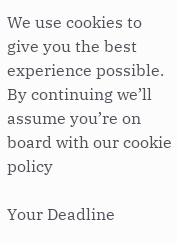We use cookies to give you the best experience possible. By continuing we’ll assume you’re on board with our cookie policy

Your Deadline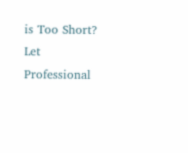is Too Short?  Let Professional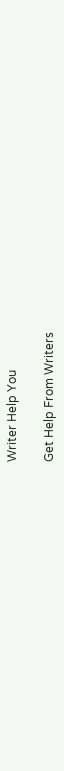Writer Help You

Get Help From Writers